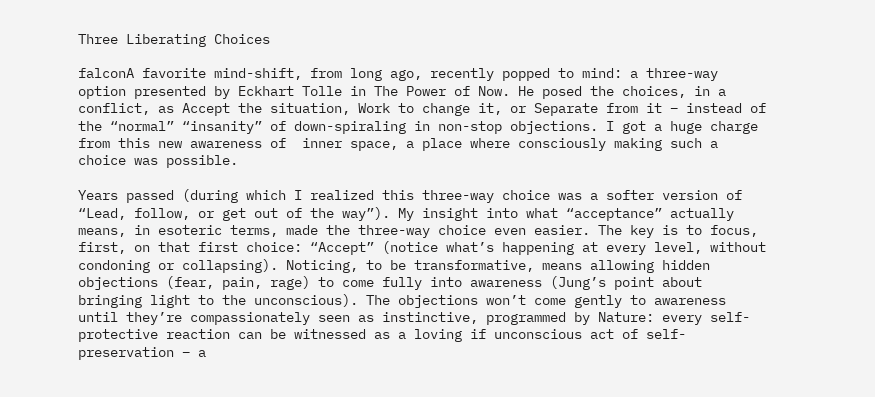Three Liberating Choices

falconA favorite mind-shift, from long ago, recently popped to mind: a three-way option presented by Eckhart Tolle in The Power of Now. He posed the choices, in a conflict, as Accept the situation, Work to change it, or Separate from it – instead of the “normal” “insanity” of down-spiraling in non-stop objections. I got a huge charge from this new awareness of  inner space, a place where consciously making such a choice was possible.

Years passed (during which I realized this three-way choice was a softer version of “Lead, follow, or get out of the way”). My insight into what “acceptance” actually means, in esoteric terms, made the three-way choice even easier. The key is to focus, first, on that first choice: “Accept” (notice what’s happening at every level, without condoning or collapsing). Noticing, to be transformative, means allowing hidden objections (fear, pain, rage) to come fully into awareness (Jung’s point about bringing light to the unconscious). The objections won’t come gently to awareness until they’re compassionately seen as instinctive, programmed by Nature: every self-protective reaction can be witnessed as a loving if unconscious act of self-preservation – a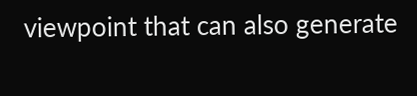viewpoint that can also generate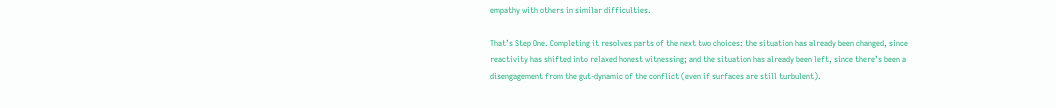empathy with others in similar difficulties.

That’s Step One. Completing it resolves parts of the next two choices: the situation has already been changed, since reactivity has shifted into relaxed honest witnessing; and the situation has already been left, since there’s been a disengagement from the gut-dynamic of the conflict (even if surfaces are still turbulent).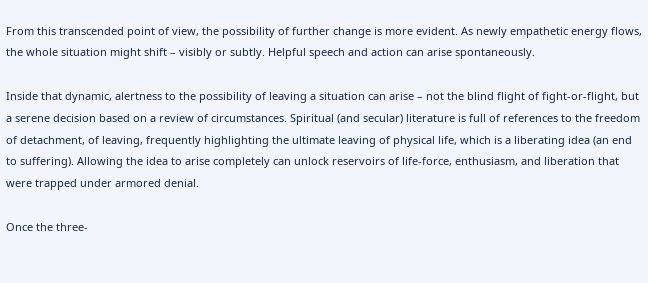From this transcended point of view, the possibility of further change is more evident. As newly empathetic energy flows, the whole situation might shift – visibly or subtly. Helpful speech and action can arise spontaneously.

Inside that dynamic, alertness to the possibility of leaving a situation can arise – not the blind flight of fight-or-flight, but a serene decision based on a review of circumstances. Spiritual (and secular) literature is full of references to the freedom of detachment, of leaving, frequently highlighting the ultimate leaving of physical life, which is a liberating idea (an end to suffering). Allowing the idea to arise completely can unlock reservoirs of life-force, enthusiasm, and liberation that were trapped under armored denial.

Once the three-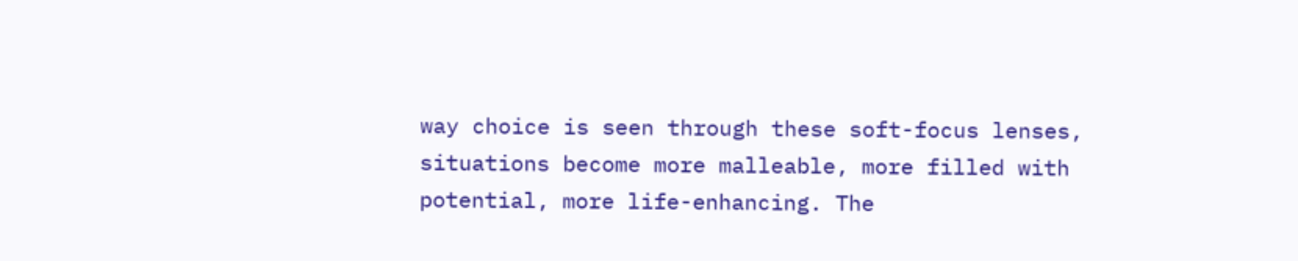way choice is seen through these soft-focus lenses, situations become more malleable, more filled with potential, more life-enhancing. The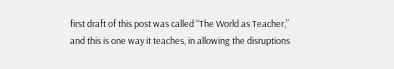first draft of this post was called “The World as Teacher,” and this is one way it teaches, in allowing the disruptions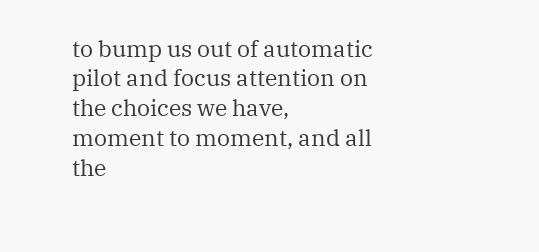to bump us out of automatic pilot and focus attention on the choices we have, moment to moment, and all the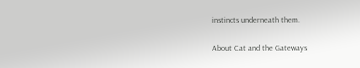instincts underneath them.

About Cat and the Gateways